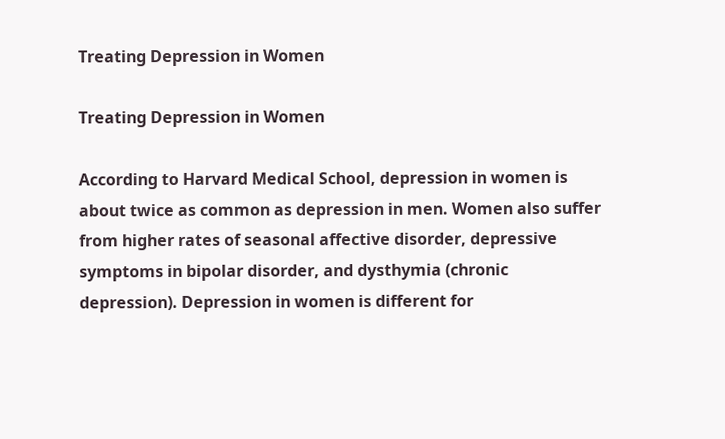Treating Depression in Women

Treating Depression in Women

According to Harvard Medical School, depression in women is about twice as common as depression in men. Women also suffer from higher rates of seasonal affective disorder, depressive symptoms in bipolar disorder, and dysthymia (chronic depression). Depression in women is different for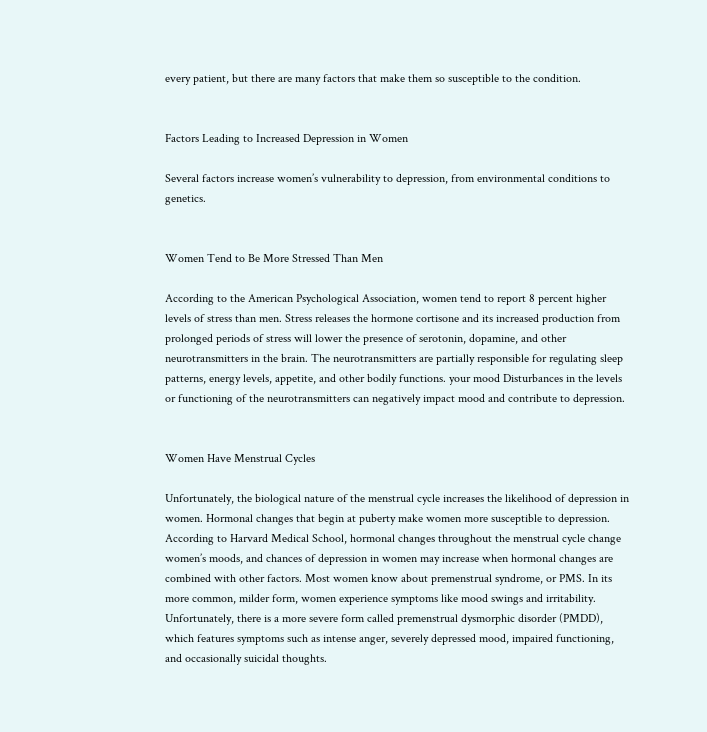every patient, but there are many factors that make them so susceptible to the condition.


Factors Leading to Increased Depression in Women

Several factors increase women’s vulnerability to depression, from environmental conditions to genetics.


Women Tend to Be More Stressed Than Men

According to the American Psychological Association, women tend to report 8 percent higher levels of stress than men. Stress releases the hormone cortisone and its increased production from prolonged periods of stress will lower the presence of serotonin, dopamine, and other neurotransmitters in the brain. The neurotransmitters are partially responsible for regulating sleep patterns, energy levels, appetite, and other bodily functions. your mood Disturbances in the levels or functioning of the neurotransmitters can negatively impact mood and contribute to depression.


Women Have Menstrual Cycles

Unfortunately, the biological nature of the menstrual cycle increases the likelihood of depression in women. Hormonal changes that begin at puberty make women more susceptible to depression. According to Harvard Medical School, hormonal changes throughout the menstrual cycle change women’s moods, and chances of depression in women may increase when hormonal changes are combined with other factors. Most women know about premenstrual syndrome, or PMS. In its more common, milder form, women experience symptoms like mood swings and irritability. Unfortunately, there is a more severe form called premenstrual dysmorphic disorder (PMDD), which features symptoms such as intense anger, severely depressed mood, impaired functioning, and occasionally suicidal thoughts.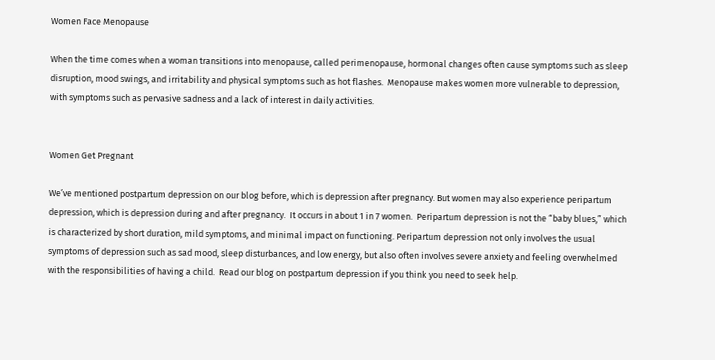Women Face Menopause

When the time comes when a woman transitions into menopause, called perimenopause, hormonal changes often cause symptoms such as sleep disruption, mood swings, and irritability and physical symptoms such as hot flashes.  Menopause makes women more vulnerable to depression, with symptoms such as pervasive sadness and a lack of interest in daily activities.


Women Get Pregnant

We’ve mentioned postpartum depression on our blog before, which is depression after pregnancy. But women may also experience peripartum depression, which is depression during and after pregnancy.  It occurs in about 1 in 7 women.  Peripartum depression is not the “baby blues,” which is characterized by short duration, mild symptoms, and minimal impact on functioning. Peripartum depression not only involves the usual symptoms of depression such as sad mood, sleep disturbances, and low energy, but also often involves severe anxiety and feeling overwhelmed with the responsibilities of having a child.  Read our blog on postpartum depression if you think you need to seek help.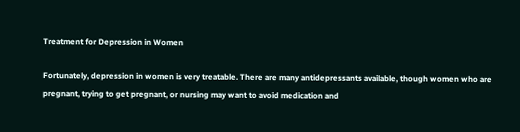Treatment for Depression in Women

Fortunately, depression in women is very treatable. There are many antidepressants available, though women who are pregnant, trying to get pregnant, or nursing may want to avoid medication and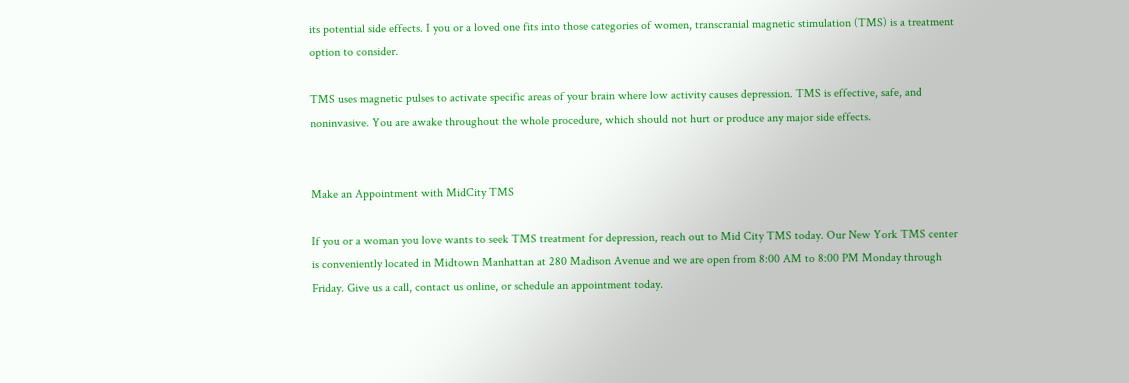its potential side effects. I you or a loved one fits into those categories of women, transcranial magnetic stimulation (TMS) is a treatment option to consider.

TMS uses magnetic pulses to activate specific areas of your brain where low activity causes depression. TMS is effective, safe, and noninvasive. You are awake throughout the whole procedure, which should not hurt or produce any major side effects.


Make an Appointment with MidCity TMS

If you or a woman you love wants to seek TMS treatment for depression, reach out to Mid City TMS today. Our New York TMS center is conveniently located in Midtown Manhattan at 280 Madison Avenue and we are open from 8:00 AM to 8:00 PM Monday through Friday. Give us a call, contact us online, or schedule an appointment today.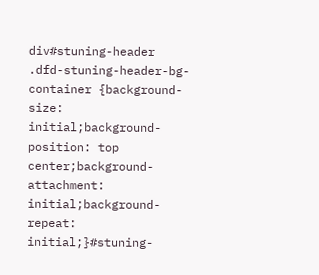div#stuning-header .dfd-stuning-header-bg-container {background-size: initial;background-position: top center;background-attachment: initial;background-repeat: initial;}#stuning-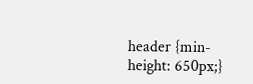header {min-height: 650px;}